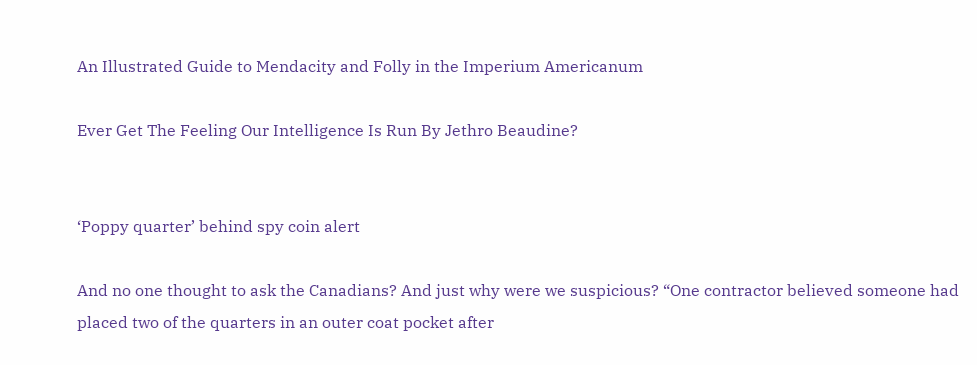An Illustrated Guide to Mendacity and Folly in the Imperium Americanum

Ever Get The Feeling Our Intelligence Is Run By Jethro Beaudine?


‘Poppy quarter’ behind spy coin alert

And no one thought to ask the Canadians? And just why were we suspicious? “One contractor believed someone had placed two of the quarters in an outer coat pocket after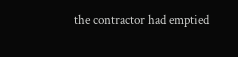the contractor had emptied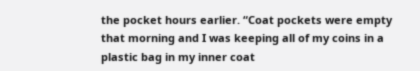the pocket hours earlier. “Coat pockets were empty that morning and I was keeping all of my coins in a plastic bag in my inner coat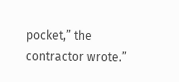pocket,” the contractor wrote.”